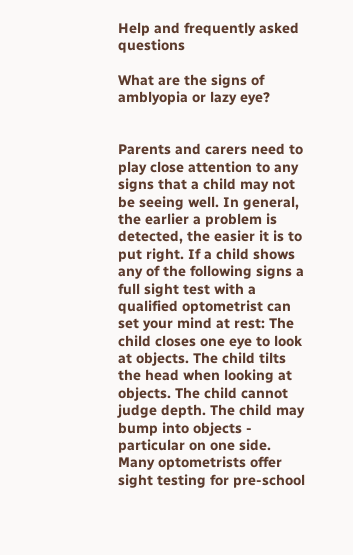Help and frequently asked questions

What are the signs of amblyopia or lazy eye?


Parents and carers need to play close attention to any signs that a child may not be seeing well. In general, the earlier a problem is detected, the easier it is to put right. If a child shows any of the following signs a full sight test with a qualified optometrist can set your mind at rest: The child closes one eye to look at objects. The child tilts the head when looking at objects. The child cannot judge depth. The child may bump into objects - particular on one side. Many optometrists offer sight testing for pre-school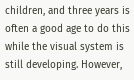children, and three years is often a good age to do this while the visual system is still developing. However,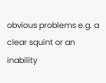obvious problems e.g. a clear squint or an inability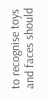to recognise toys and faces should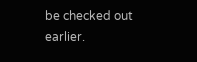be checked out earlier.